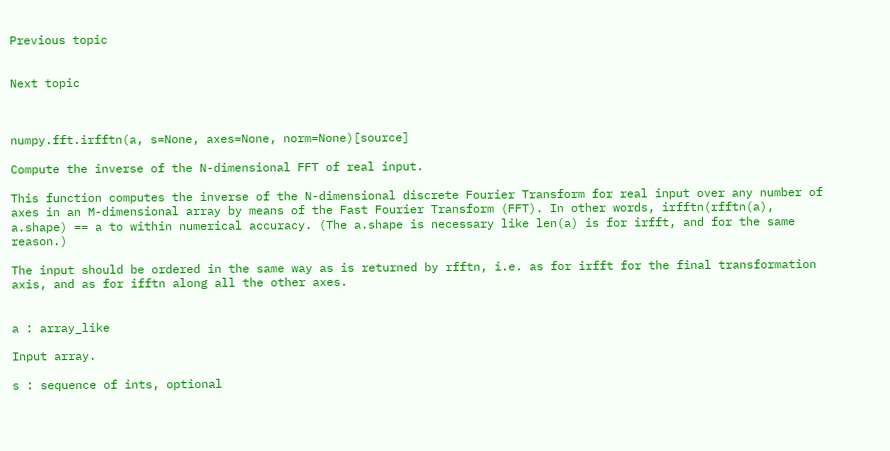Previous topic


Next topic



numpy.fft.irfftn(a, s=None, axes=None, norm=None)[source]

Compute the inverse of the N-dimensional FFT of real input.

This function computes the inverse of the N-dimensional discrete Fourier Transform for real input over any number of axes in an M-dimensional array by means of the Fast Fourier Transform (FFT). In other words, irfftn(rfftn(a), a.shape) == a to within numerical accuracy. (The a.shape is necessary like len(a) is for irfft, and for the same reason.)

The input should be ordered in the same way as is returned by rfftn, i.e. as for irfft for the final transformation axis, and as for ifftn along all the other axes.


a : array_like

Input array.

s : sequence of ints, optional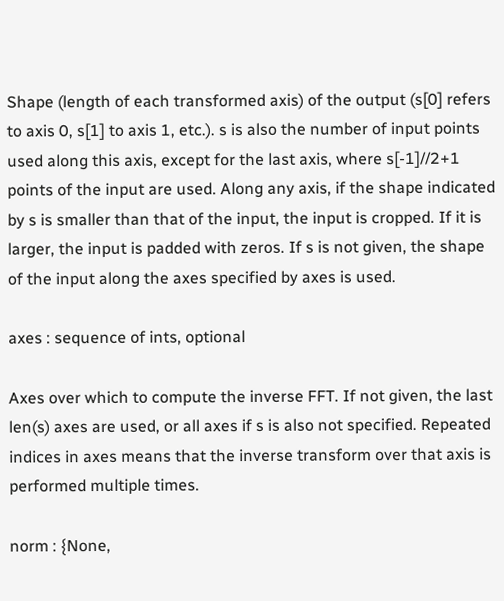Shape (length of each transformed axis) of the output (s[0] refers to axis 0, s[1] to axis 1, etc.). s is also the number of input points used along this axis, except for the last axis, where s[-1]//2+1 points of the input are used. Along any axis, if the shape indicated by s is smaller than that of the input, the input is cropped. If it is larger, the input is padded with zeros. If s is not given, the shape of the input along the axes specified by axes is used.

axes : sequence of ints, optional

Axes over which to compute the inverse FFT. If not given, the last len(s) axes are used, or all axes if s is also not specified. Repeated indices in axes means that the inverse transform over that axis is performed multiple times.

norm : {None,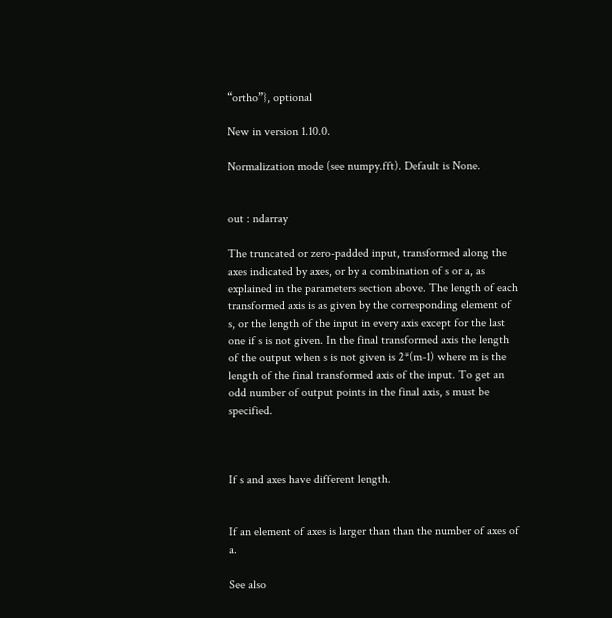“ortho”}, optional

New in version 1.10.0.

Normalization mode (see numpy.fft). Default is None.


out : ndarray

The truncated or zero-padded input, transformed along the axes indicated by axes, or by a combination of s or a, as explained in the parameters section above. The length of each transformed axis is as given by the corresponding element of s, or the length of the input in every axis except for the last one if s is not given. In the final transformed axis the length of the output when s is not given is 2*(m-1) where m is the length of the final transformed axis of the input. To get an odd number of output points in the final axis, s must be specified.



If s and axes have different length.


If an element of axes is larger than than the number of axes of a.

See also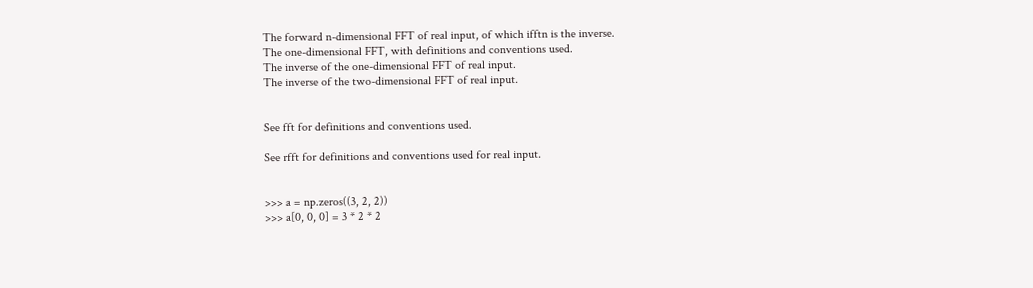The forward n-dimensional FFT of real input, of which ifftn is the inverse.
The one-dimensional FFT, with definitions and conventions used.
The inverse of the one-dimensional FFT of real input.
The inverse of the two-dimensional FFT of real input.


See fft for definitions and conventions used.

See rfft for definitions and conventions used for real input.


>>> a = np.zeros((3, 2, 2))
>>> a[0, 0, 0] = 3 * 2 * 2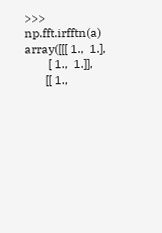>>> np.fft.irfftn(a)
array([[[ 1.,  1.],
        [ 1.,  1.]],
       [[ 1.,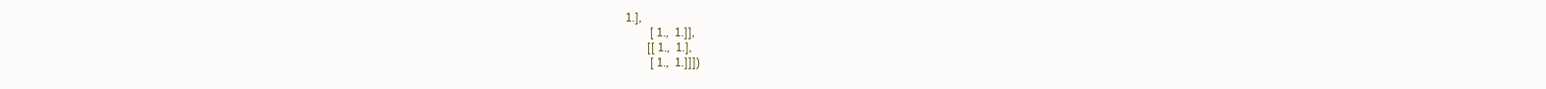1.],
        [ 1.,  1.]],
       [[ 1.,  1.],
        [ 1.,  1.]]])